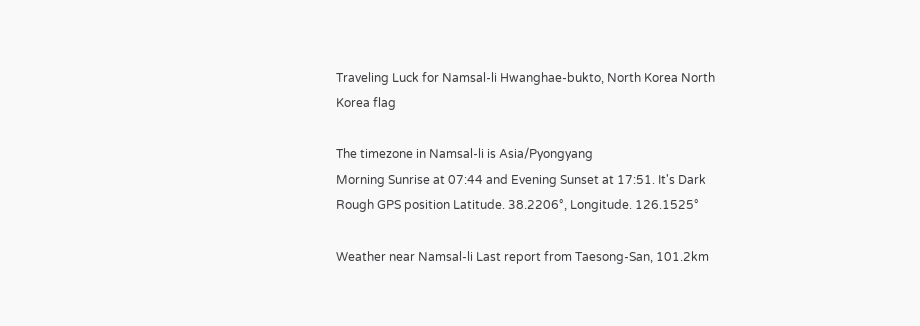Traveling Luck for Namsal-li Hwanghae-bukto, North Korea North Korea flag

The timezone in Namsal-li is Asia/Pyongyang
Morning Sunrise at 07:44 and Evening Sunset at 17:51. It's Dark
Rough GPS position Latitude. 38.2206°, Longitude. 126.1525°

Weather near Namsal-li Last report from Taesong-San, 101.2km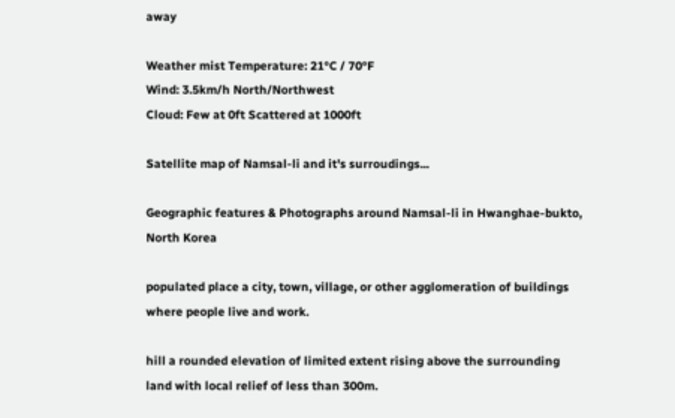away

Weather mist Temperature: 21°C / 70°F
Wind: 3.5km/h North/Northwest
Cloud: Few at 0ft Scattered at 1000ft

Satellite map of Namsal-li and it's surroudings...

Geographic features & Photographs around Namsal-li in Hwanghae-bukto, North Korea

populated place a city, town, village, or other agglomeration of buildings where people live and work.

hill a rounded elevation of limited extent rising above the surrounding land with local relief of less than 300m.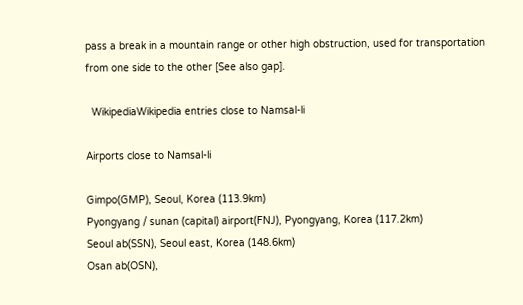pass a break in a mountain range or other high obstruction, used for transportation from one side to the other [See also gap].

  WikipediaWikipedia entries close to Namsal-li

Airports close to Namsal-li

Gimpo(GMP), Seoul, Korea (113.9km)
Pyongyang / sunan (capital) airport(FNJ), Pyongyang, Korea (117.2km)
Seoul ab(SSN), Seoul east, Korea (148.6km)
Osan ab(OSN),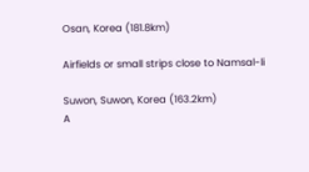Osan, Korea (181.8km)

Airfields or small strips close to Namsal-li

Suwon, Suwon, Korea (163.2km)
A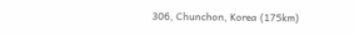306, Chunchon, Korea (175km)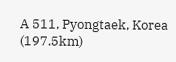A 511, Pyongtaek, Korea (197.5km)